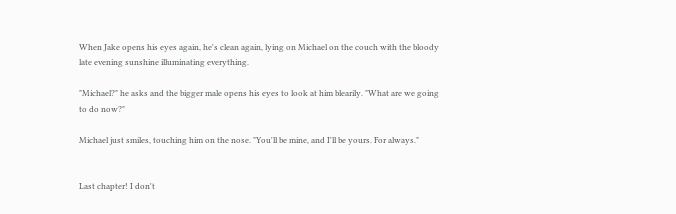When Jake opens his eyes again, he's clean again, lying on Michael on the couch with the bloody late evening sunshine illuminating everything.

"Michael?" he asks and the bigger male opens his eyes to look at him blearily. "What are we going to do now?"

Michael just smiles, touching him on the nose. "You'll be mine, and I'll be yours. For always."


Last chapter! I don't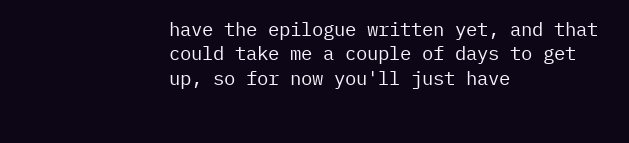have the epilogue written yet, and that could take me a couple of days to get up, so for now you'll just have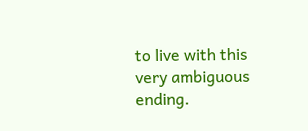to live with this very ambiguous ending.